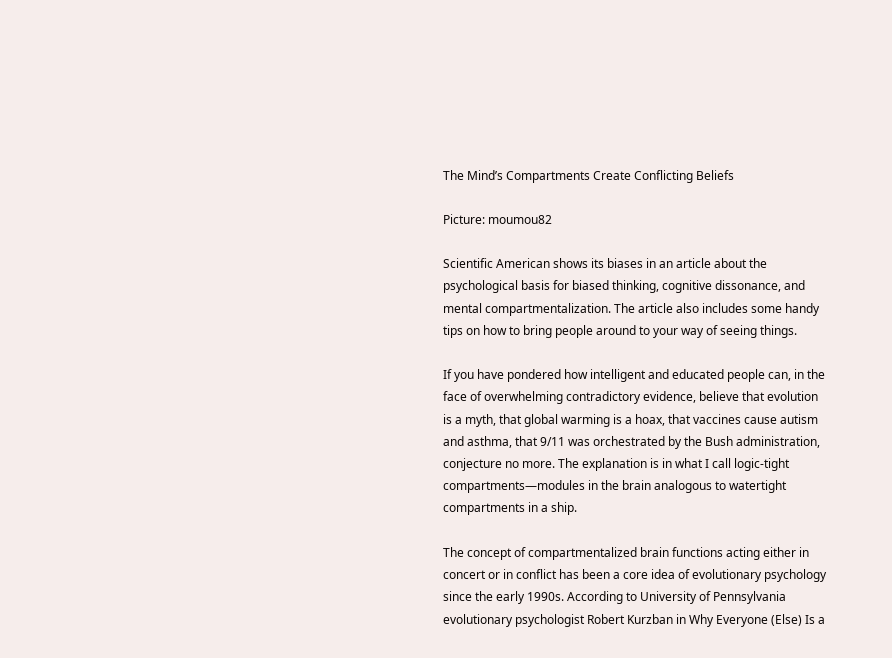The Mind’s Compartments Create Conflicting Beliefs

Picture: moumou82

Scientific American shows its biases in an article about the psychological basis for biased thinking, cognitive dissonance, and mental compartmentalization. The article also includes some handy tips on how to bring people around to your way of seeing things.

If you have pondered how intelligent and educated people can, in the face of overwhelming contradictory evidence, believe that evolution is a myth, that global warming is a hoax, that vaccines cause autism and asthma, that 9/11 was orchestrated by the Bush administration, conjecture no more. The explanation is in what I call logic-tight compartments—modules in the brain analogous to watertight compartments in a ship.

The concept of compartmentalized brain functions acting either in concert or in conflict has been a core idea of evolutionary psychology since the early 1990s. According to University of Pennsylvania evolutionary psychologist Robert Kurzban in Why Everyone (Else) Is a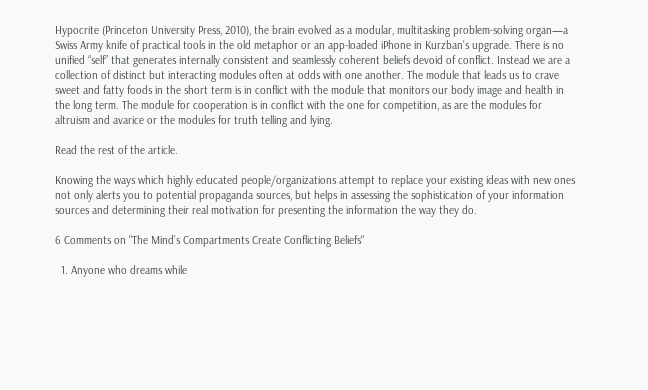Hypocrite (Princeton University Press, 2010), the brain evolved as a modular, multitasking problem-solving organ—a Swiss Army knife of practical tools in the old metaphor or an app-loaded iPhone in Kurzban’s upgrade. There is no unified “self” that generates internally consistent and seamlessly coherent beliefs devoid of conflict. Instead we are a collection of distinct but interacting modules often at odds with one another. The module that leads us to crave sweet and fatty foods in the short term is in conflict with the module that monitors our body image and health in the long term. The module for cooperation is in conflict with the one for competition, as are the modules for altruism and avarice or the modules for truth telling and lying.

Read the rest of the article.

Knowing the ways which highly educated people/organizations attempt to replace your existing ideas with new ones not only alerts you to potential propaganda sources, but helps in assessing the sophistication of your information sources and determining their real motivation for presenting the information the way they do.

6 Comments on "The Mind’s Compartments Create Conflicting Beliefs"

  1. Anyone who dreams while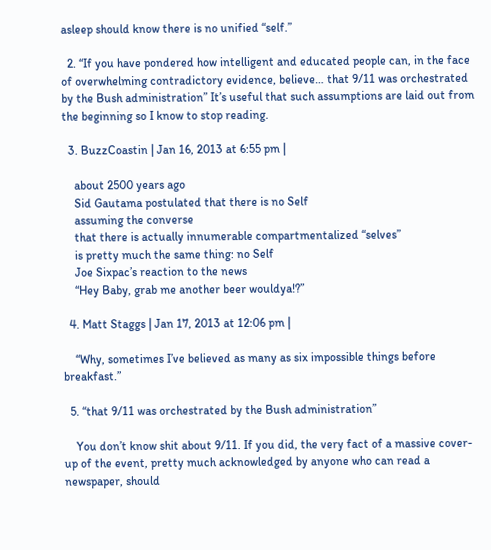asleep should know there is no unified “self.”

  2. “If you have pondered how intelligent and educated people can, in the face of overwhelming contradictory evidence, believe… that 9/11 was orchestrated by the Bush administration” It’s useful that such assumptions are laid out from the beginning so I know to stop reading.

  3. BuzzCoastin | Jan 16, 2013 at 6:55 pm |

    about 2500 years ago
    Sid Gautama postulated that there is no Self
    assuming the converse
    that there is actually innumerable compartmentalized “selves”
    is pretty much the same thing: no Self
    Joe Sixpac’s reaction to the news
    “Hey Baby, grab me another beer wouldya!?”

  4. Matt Staggs | Jan 17, 2013 at 12:06 pm |

    “Why, sometimes I’ve believed as many as six impossible things before breakfast.”

  5. “that 9/11 was orchestrated by the Bush administration”

    You don’t know shit about 9/11. If you did, the very fact of a massive cover-up of the event, pretty much acknowledged by anyone who can read a newspaper, should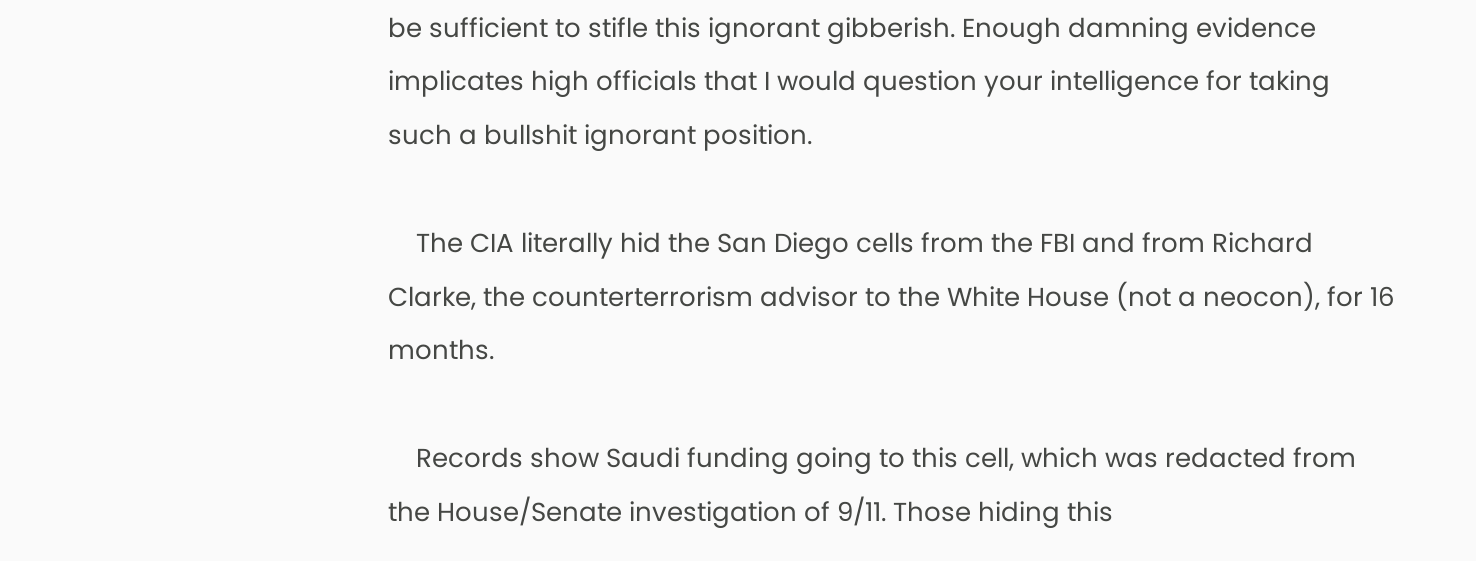be sufficient to stifle this ignorant gibberish. Enough damning evidence implicates high officials that I would question your intelligence for taking such a bullshit ignorant position.

    The CIA literally hid the San Diego cells from the FBI and from Richard Clarke, the counterterrorism advisor to the White House (not a neocon), for 16 months.

    Records show Saudi funding going to this cell, which was redacted from the House/Senate investigation of 9/11. Those hiding this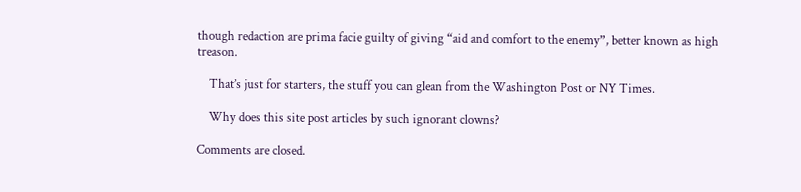though redaction are prima facie guilty of giving “aid and comfort to the enemy”, better known as high treason.

    That’s just for starters, the stuff you can glean from the Washington Post or NY Times.

    Why does this site post articles by such ignorant clowns?

Comments are closed.